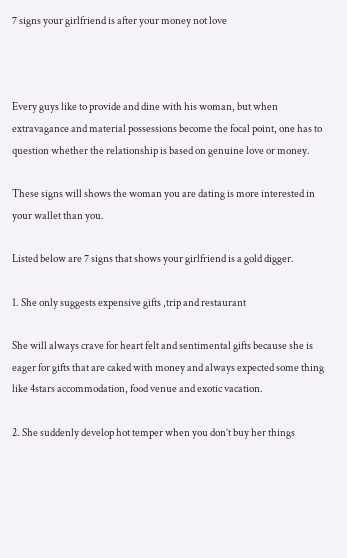7 signs your girlfriend is after your money not love



Every guys like to provide and dine with his woman, but when extravagance and material possessions become the focal point, one has to question whether the relationship is based on genuine love or money.

These signs will shows the woman you are dating is more interested in your wallet than you.

Listed below are 7 signs that shows your girlfriend is a gold digger.

1. She only suggests expensive gifts ,trip and restaurant

She will always crave for heart felt and sentimental gifts because she is eager for gifts that are caked with money and always expected some thing like 4stars accommodation, food venue and exotic vacation.

2. She suddenly develop hot temper when you don’t buy her things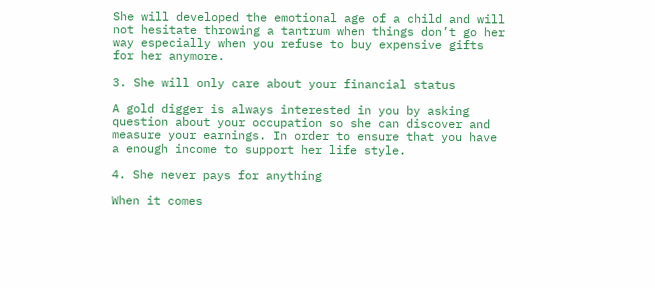She will developed the emotional age of a child and will not hesitate throwing a tantrum when things don’t go her way especially when you refuse to buy expensive gifts for her anymore.

3. She will only care about your financial status

A gold digger is always interested in you by asking question about your occupation so she can discover and measure your earnings. In order to ensure that you have a enough income to support her life style.

4. She never pays for anything

When it comes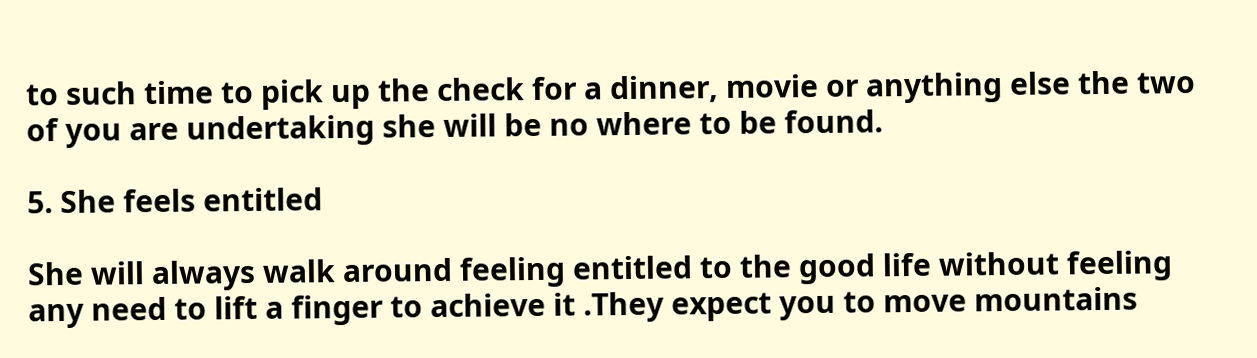to such time to pick up the check for a dinner, movie or anything else the two of you are undertaking she will be no where to be found.

5. She feels entitled

She will always walk around feeling entitled to the good life without feeling any need to lift a finger to achieve it .They expect you to move mountains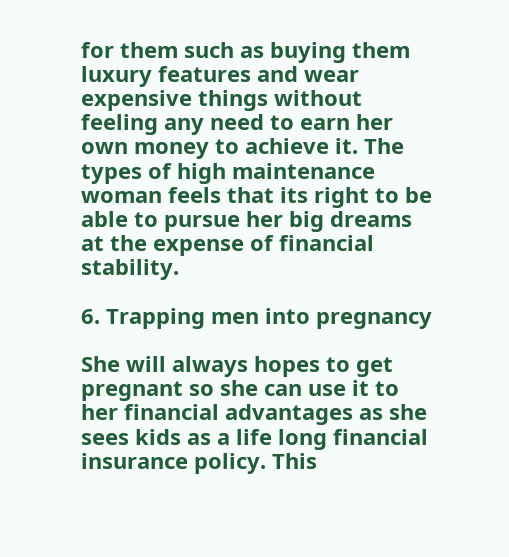for them such as buying them luxury features and wear expensive things without feeling any need to earn her own money to achieve it. The types of high maintenance woman feels that its right to be able to pursue her big dreams at the expense of financial stability.

6. Trapping men into pregnancy

She will always hopes to get pregnant so she can use it to her financial advantages as she sees kids as a life long financial insurance policy. This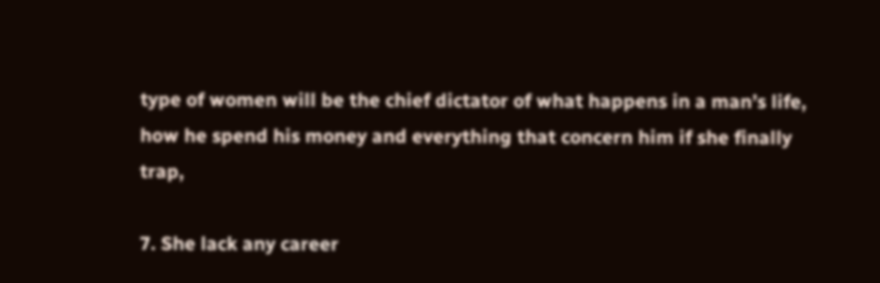type of women will be the chief dictator of what happens in a man’s life, how he spend his money and everything that concern him if she finally trap,

7. She lack any career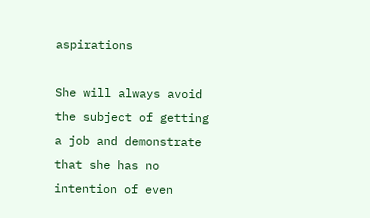aspirations

She will always avoid the subject of getting a job and demonstrate that she has no intention of even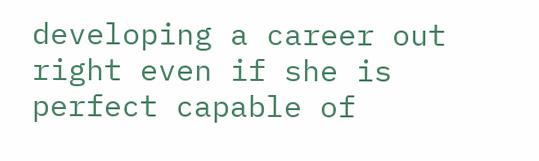developing a career out right even if she is perfect capable of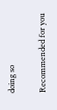doing so

Recommended for you